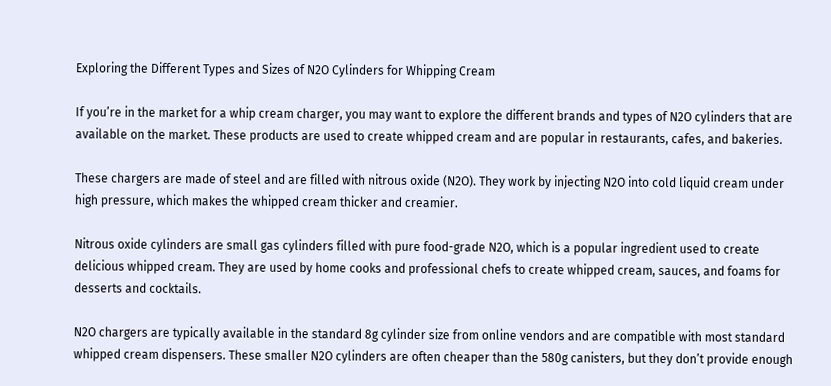Exploring the Different Types and Sizes of N2O Cylinders for Whipping Cream

If you’re in the market for a whip cream charger, you may want to explore the different brands and types of N2O cylinders that are available on the market. These products are used to create whipped cream and are popular in restaurants, cafes, and bakeries.

These chargers are made of steel and are filled with nitrous oxide (N2O). They work by injecting N2O into cold liquid cream under high pressure, which makes the whipped cream thicker and creamier.

Nitrous oxide cylinders are small gas cylinders filled with pure food-grade N2O, which is a popular ingredient used to create delicious whipped cream. They are used by home cooks and professional chefs to create whipped cream, sauces, and foams for desserts and cocktails.

N2O chargers are typically available in the standard 8g cylinder size from online vendors and are compatible with most standard whipped cream dispensers. These smaller N2O cylinders are often cheaper than the 580g canisters, but they don’t provide enough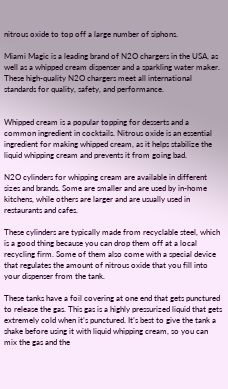nitrous oxide to top off a large number of siphons.

Miami Magic is a leading brand of N2O chargers in the USA, as well as a whipped cream dispenser and a sparkling water maker. These high-quality N2O chargers meet all international standards for quality, safety, and performance.


Whipped cream is a popular topping for desserts and a common ingredient in cocktails. Nitrous oxide is an essential ingredient for making whipped cream, as it helps stabilize the liquid whipping cream and prevents it from going bad.

N2O cylinders for whipping cream are available in different sizes and brands. Some are smaller and are used by in-home kitchens, while others are larger and are usually used in restaurants and cafes.

These cylinders are typically made from recyclable steel, which is a good thing because you can drop them off at a local recycling firm. Some of them also come with a special device that regulates the amount of nitrous oxide that you fill into your dispenser from the tank.

These tanks have a foil covering at one end that gets punctured to release the gas. This gas is a highly pressurized liquid that gets extremely cold when it’s punctured. It’s best to give the tank a shake before using it with liquid whipping cream, so you can mix the gas and the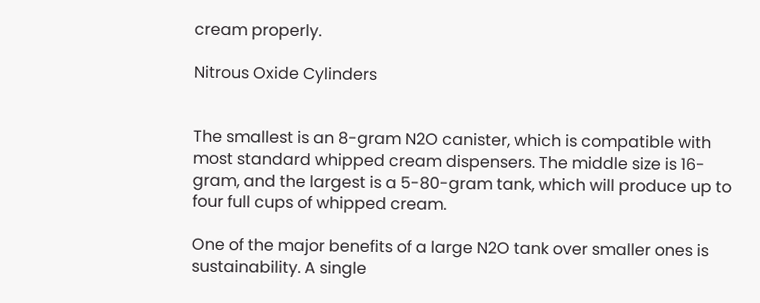cream properly.

Nitrous Oxide Cylinders


The smallest is an 8-gram N2O canister, which is compatible with most standard whipped cream dispensers. The middle size is 16-gram, and the largest is a 5-80-gram tank, which will produce up to four full cups of whipped cream.

One of the major benefits of a large N2O tank over smaller ones is sustainability. A single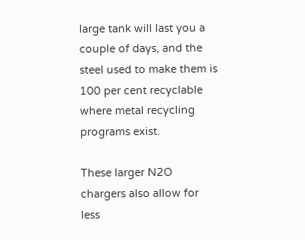large tank will last you a couple of days, and the steel used to make them is 100 per cent recyclable where metal recycling programs exist.

These larger N2O chargers also allow for less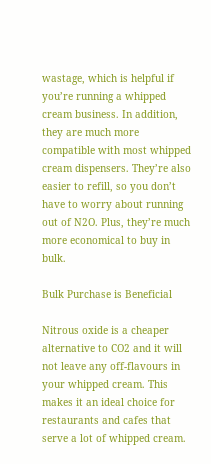wastage, which is helpful if you’re running a whipped cream business. In addition, they are much more compatible with most whipped cream dispensers. They’re also easier to refill, so you don’t have to worry about running out of N2O. Plus, they’re much more economical to buy in bulk.

Bulk Purchase is Beneficial

Nitrous oxide is a cheaper alternative to CO2 and it will not leave any off-flavours in your whipped cream. This makes it an ideal choice for restaurants and cafes that serve a lot of whipped cream.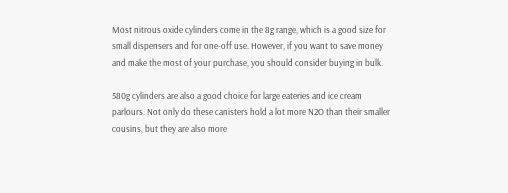Most nitrous oxide cylinders come in the 8g range, which is a good size for small dispensers and for one-off use. However, if you want to save money and make the most of your purchase, you should consider buying in bulk.

580g cylinders are also a good choice for large eateries and ice cream parlours. Not only do these canisters hold a lot more N2O than their smaller cousins, but they are also more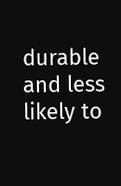durable and less likely to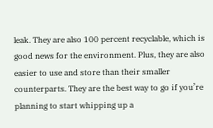leak. They are also 100 percent recyclable, which is good news for the environment. Plus, they are also easier to use and store than their smaller counterparts. They are the best way to go if you’re planning to start whipping up a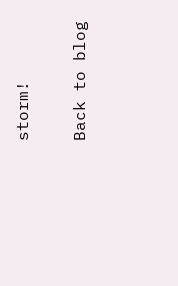storm!

Back to blog